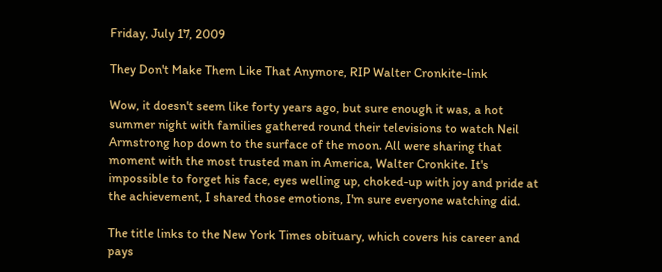Friday, July 17, 2009

They Don't Make Them Like That Anymore, RIP Walter Cronkite-link

Wow, it doesn't seem like forty years ago, but sure enough it was, a hot summer night with families gathered round their televisions to watch Neil Armstrong hop down to the surface of the moon. All were sharing that moment with the most trusted man in America, Walter Cronkite. It's impossible to forget his face, eyes welling up, choked-up with joy and pride at the achievement, I shared those emotions, I'm sure everyone watching did.

The title links to the New York Times obituary, which covers his career and pays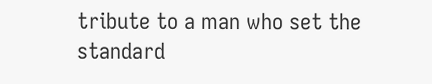tribute to a man who set the standard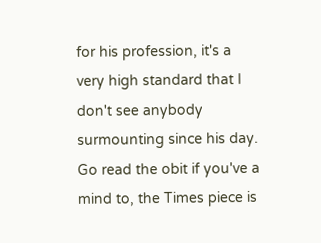for his profession, it's a very high standard that I don't see anybody surmounting since his day. Go read the obit if you've a mind to, the Times piece is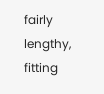fairly lengthy, fitting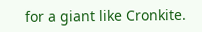for a giant like Cronkite.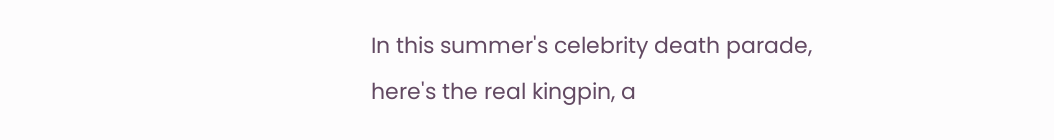In this summer's celebrity death parade, here's the real kingpin, a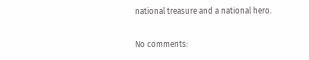national treasure and a national hero.

No comments: